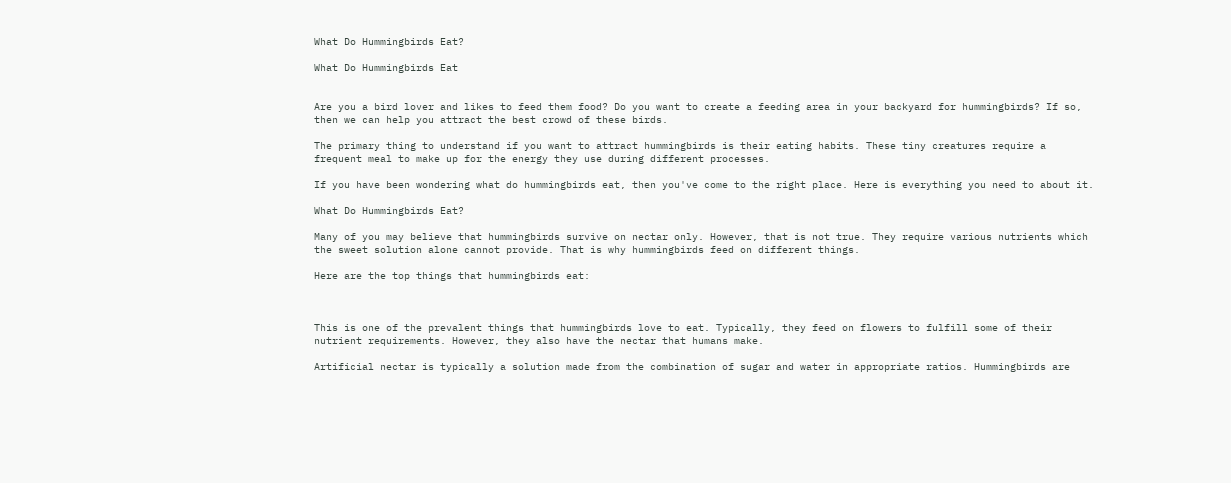What Do Hummingbirds Eat?

What Do Hummingbirds Eat


Are you a bird lover and likes to feed them food? Do you want to create a feeding area in your backyard for hummingbirds? If so, then we can help you attract the best crowd of these birds.

The primary thing to understand if you want to attract hummingbirds is their eating habits. These tiny creatures require a frequent meal to make up for the energy they use during different processes.

If you have been wondering what do hummingbirds eat, then you've come to the right place. Here is everything you need to about it.

What Do Hummingbirds Eat?

Many of you may believe that hummingbirds survive on nectar only. However, that is not true. They require various nutrients which the sweet solution alone cannot provide. That is why hummingbirds feed on different things.

Here are the top things that hummingbirds eat:



This is one of the prevalent things that hummingbirds love to eat. Typically, they feed on flowers to fulfill some of their nutrient requirements. However, they also have the nectar that humans make.

Artificial nectar is typically a solution made from the combination of sugar and water in appropriate ratios. Hummingbirds are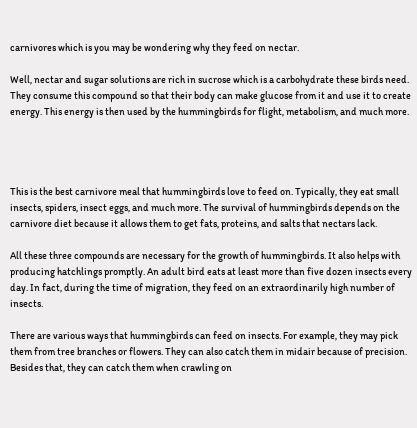carnivores which is you may be wondering why they feed on nectar.

Well, nectar and sugar solutions are rich in sucrose which is a carbohydrate these birds need. They consume this compound so that their body can make glucose from it and use it to create energy. This energy is then used by the hummingbirds for flight, metabolism, and much more.




This is the best carnivore meal that hummingbirds love to feed on. Typically, they eat small insects, spiders, insect eggs, and much more. The survival of hummingbirds depends on the carnivore diet because it allows them to get fats, proteins, and salts that nectars lack.

All these three compounds are necessary for the growth of hummingbirds. It also helps with producing hatchlings promptly. An adult bird eats at least more than five dozen insects every day. In fact, during the time of migration, they feed on an extraordinarily high number of insects.

There are various ways that hummingbirds can feed on insects. For example, they may pick them from tree branches or flowers. They can also catch them in midair because of precision. Besides that, they can catch them when crawling on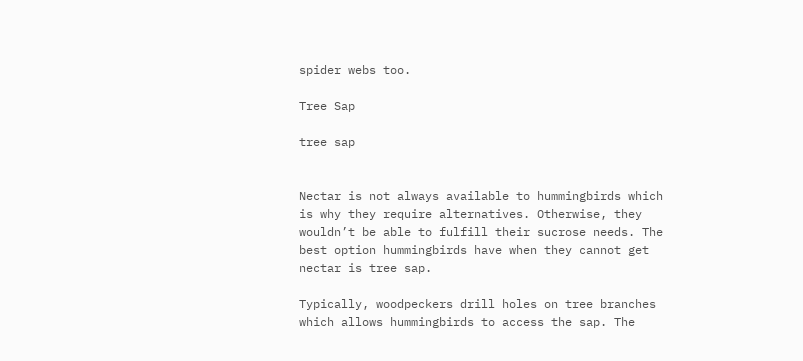spider webs too.

Tree Sap

tree sap


Nectar is not always available to hummingbirds which is why they require alternatives. Otherwise, they wouldn’t be able to fulfill their sucrose needs. The best option hummingbirds have when they cannot get nectar is tree sap.

Typically, woodpeckers drill holes on tree branches which allows hummingbirds to access the sap. The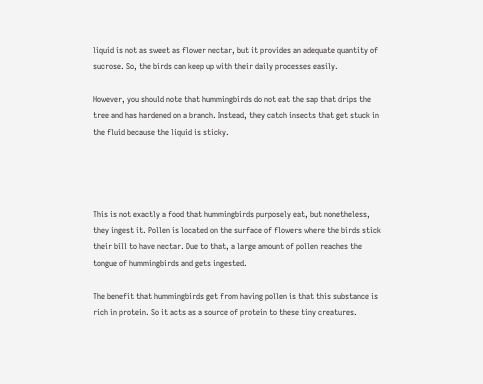liquid is not as sweet as flower nectar, but it provides an adequate quantity of sucrose. So, the birds can keep up with their daily processes easily.

However, you should note that hummingbirds do not eat the sap that drips the tree and has hardened on a branch. Instead, they catch insects that get stuck in the fluid because the liquid is sticky.




This is not exactly a food that hummingbirds purposely eat, but nonetheless, they ingest it. Pollen is located on the surface of flowers where the birds stick their bill to have nectar. Due to that, a large amount of pollen reaches the tongue of hummingbirds and gets ingested.

The benefit that hummingbirds get from having pollen is that this substance is rich in protein. So it acts as a source of protein to these tiny creatures.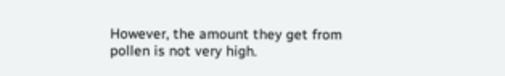However, the amount they get from pollen is not very high.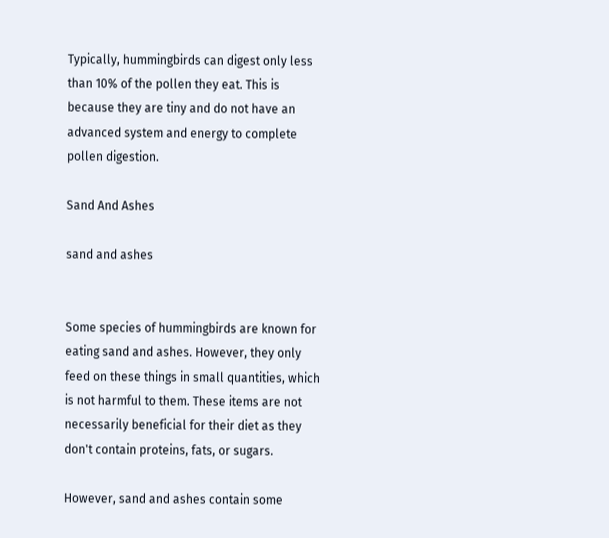Typically, hummingbirds can digest only less than 10% of the pollen they eat. This is because they are tiny and do not have an advanced system and energy to complete pollen digestion.

Sand And Ashes

sand and ashes


Some species of hummingbirds are known for eating sand and ashes. However, they only feed on these things in small quantities, which is not harmful to them. These items are not necessarily beneficial for their diet as they don't contain proteins, fats, or sugars.

However, sand and ashes contain some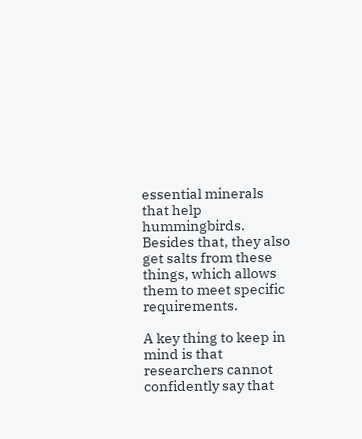essential minerals that help hummingbirds. Besides that, they also get salts from these things, which allows them to meet specific requirements.

A key thing to keep in mind is that researchers cannot confidently say that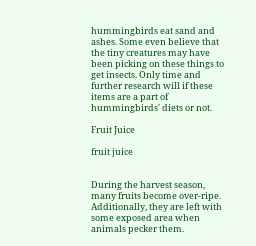hummingbirds eat sand and ashes. Some even believe that the tiny creatures may have been picking on these things to get insects. Only time and further research will if these items are a part of hummingbirds' diets or not.

Fruit Juice

fruit juice


During the harvest season, many fruits become over-ripe. Additionally, they are left with some exposed area when animals pecker them.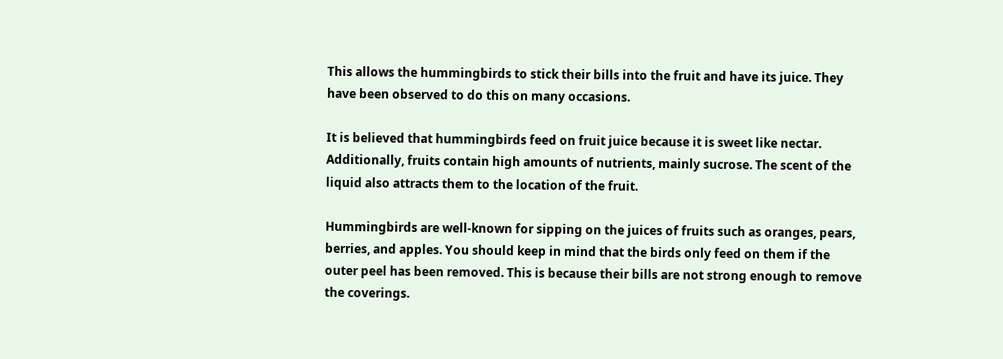This allows the hummingbirds to stick their bills into the fruit and have its juice. They have been observed to do this on many occasions.

It is believed that hummingbirds feed on fruit juice because it is sweet like nectar. Additionally, fruits contain high amounts of nutrients, mainly sucrose. The scent of the liquid also attracts them to the location of the fruit.

Hummingbirds are well-known for sipping on the juices of fruits such as oranges, pears, berries, and apples. You should keep in mind that the birds only feed on them if the outer peel has been removed. This is because their bills are not strong enough to remove the coverings.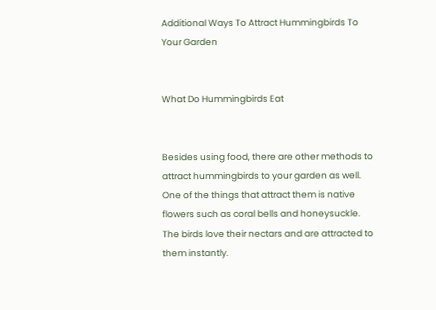Additional Ways To Attract Hummingbirds To Your Garden


What Do Hummingbirds Eat


Besides using food, there are other methods to attract hummingbirds to your garden as well. One of the things that attract them is native flowers such as coral bells and honeysuckle. The birds love their nectars and are attracted to them instantly.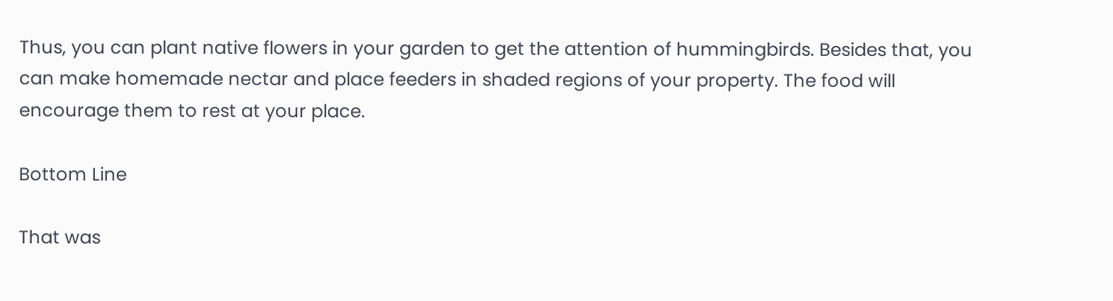Thus, you can plant native flowers in your garden to get the attention of hummingbirds. Besides that, you can make homemade nectar and place feeders in shaded regions of your property. The food will encourage them to rest at your place.

Bottom Line

That was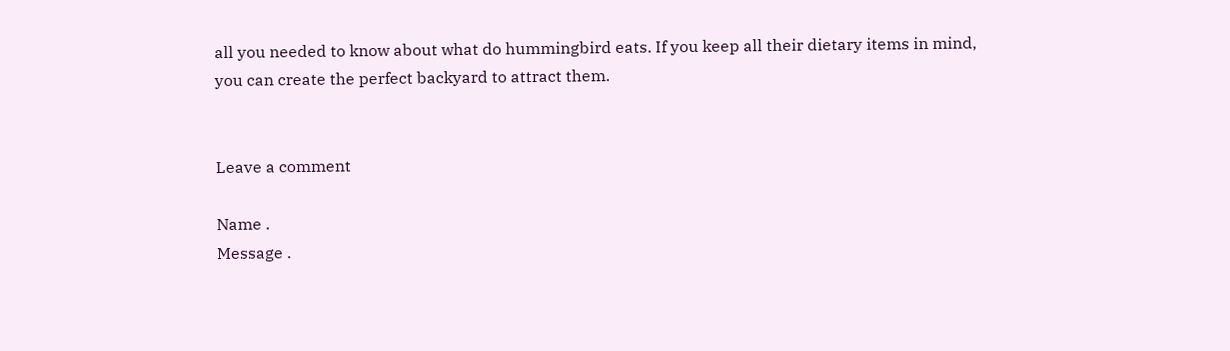all you needed to know about what do hummingbird eats. If you keep all their dietary items in mind, you can create the perfect backyard to attract them.


Leave a comment

Name .
Message .